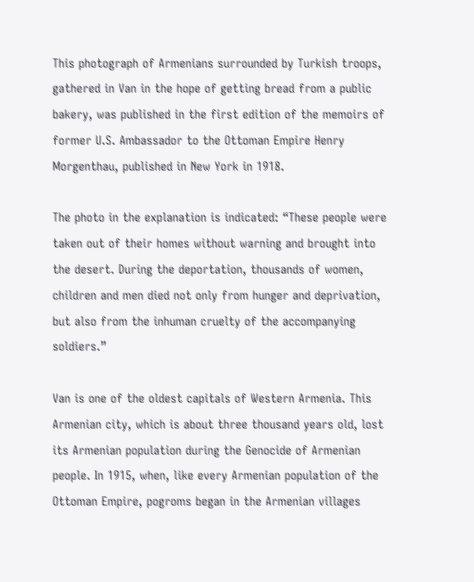This photograph of Armenians surrounded by Turkish troops, gathered in Van in the hope of getting bread from a public bakery, was published in the first edition of the memoirs of former U.S. Ambassador to the Ottoman Empire Henry Morgenthau, published in New York in 1918.

The photo in the explanation is indicated: “These people were taken out of their homes without warning and brought into the desert. During the deportation, thousands of women, children and men died not only from hunger and deprivation, but also from the inhuman cruelty of the accompanying soldiers.”

Van is one of the oldest capitals of Western Armenia. This Armenian city, which is about three thousand years old, lost its Armenian population during the Genocide of Armenian people. In 1915, when, like every Armenian population of the Ottoman Empire, pogroms began in the Armenian villages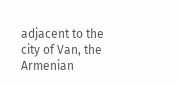adjacent to the city of Van, the Armenian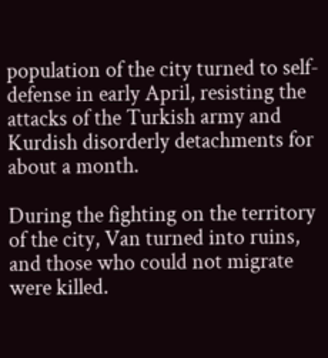population of the city turned to self-defense in early April, resisting the attacks of the Turkish army and Kurdish disorderly detachments for about a month.

During the fighting on the territory of the city, Van turned into ruins, and those who could not migrate were killed.